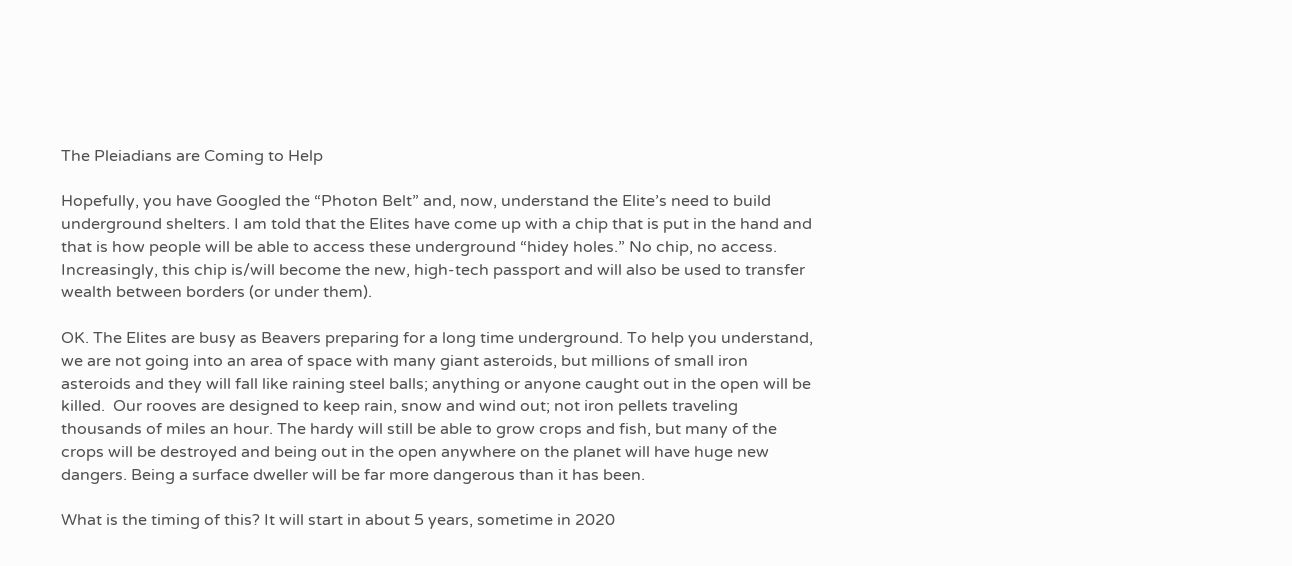The Pleiadians are Coming to Help

Hopefully, you have Googled the “Photon Belt” and, now, understand the Elite’s need to build underground shelters. I am told that the Elites have come up with a chip that is put in the hand and that is how people will be able to access these underground “hidey holes.” No chip, no access. Increasingly, this chip is/will become the new, high-tech passport and will also be used to transfer wealth between borders (or under them).

OK. The Elites are busy as Beavers preparing for a long time underground. To help you understand, we are not going into an area of space with many giant asteroids, but millions of small iron asteroids and they will fall like raining steel balls; anything or anyone caught out in the open will be killed.  Our rooves are designed to keep rain, snow and wind out; not iron pellets traveling thousands of miles an hour. The hardy will still be able to grow crops and fish, but many of the crops will be destroyed and being out in the open anywhere on the planet will have huge new dangers. Being a surface dweller will be far more dangerous than it has been.

What is the timing of this? It will start in about 5 years, sometime in 2020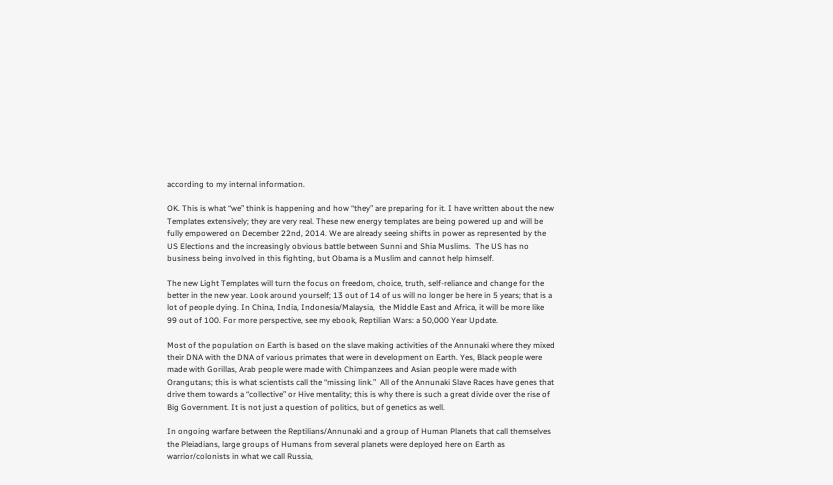according to my internal information.

OK. This is what “we” think is happening and how “they” are preparing for it. I have written about the new Templates extensively; they are very real. These new energy templates are being powered up and will be fully empowered on December 22nd, 2014. We are already seeing shifts in power as represented by the US Elections and the increasingly obvious battle between Sunni and Shia Muslims.  The US has no business being involved in this fighting, but Obama is a Muslim and cannot help himself.

The new Light Templates will turn the focus on freedom, choice, truth, self-reliance and change for the better in the new year. Look around yourself; 13 out of 14 of us will no longer be here in 5 years; that is a lot of people dying. In China, India, Indonesia/Malaysia,  the Middle East and Africa, it will be more like 99 out of 100. For more perspective, see my ebook, Reptilian Wars: a 50,000 Year Update.

Most of the population on Earth is based on the slave making activities of the Annunaki where they mixed their DNA with the DNA of various primates that were in development on Earth. Yes, Black people were made with Gorillas, Arab people were made with Chimpanzees and Asian people were made with Orangutans; this is what scientists call the “missing link.”  All of the Annunaki Slave Races have genes that drive them towards a “collective” or Hive mentality; this is why there is such a great divide over the rise of Big Government. It is not just a question of politics, but of genetics as well.

In ongoing warfare between the Reptilians/Annunaki and a group of Human Planets that call themselves the Pleiadians, large groups of Humans from several planets were deployed here on Earth as warrior/colonists in what we call Russia,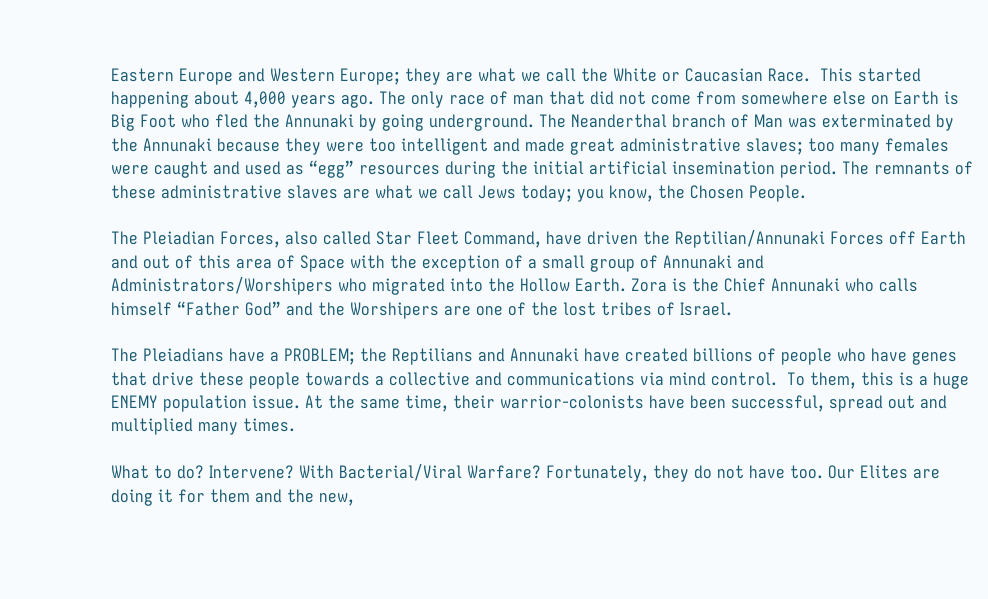Eastern Europe and Western Europe; they are what we call the White or Caucasian Race.  This started happening about 4,000 years ago. The only race of man that did not come from somewhere else on Earth is Big Foot who fled the Annunaki by going underground. The Neanderthal branch of Man was exterminated by the Annunaki because they were too intelligent and made great administrative slaves; too many females were caught and used as “egg” resources during the initial artificial insemination period. The remnants of these administrative slaves are what we call Jews today; you know, the Chosen People.

The Pleiadian Forces, also called Star Fleet Command, have driven the Reptilian/Annunaki Forces off Earth and out of this area of Space with the exception of a small group of Annunaki and Administrators/Worshipers who migrated into the Hollow Earth. Zora is the Chief Annunaki who calls himself “Father God” and the Worshipers are one of the lost tribes of Israel.

The Pleiadians have a PROBLEM; the Reptilians and Annunaki have created billions of people who have genes that drive these people towards a collective and communications via mind control.  To them, this is a huge ENEMY population issue. At the same time, their warrior-colonists have been successful, spread out and multiplied many times.

What to do? Intervene? With Bacterial/Viral Warfare? Fortunately, they do not have too. Our Elites are doing it for them and the new,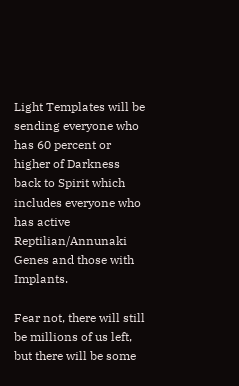Light Templates will be sending everyone who has 60 percent or higher of Darkness back to Spirit which includes everyone who has active Reptilian/Annunaki Genes and those with Implants.

Fear not, there will still be millions of us left, but there will be some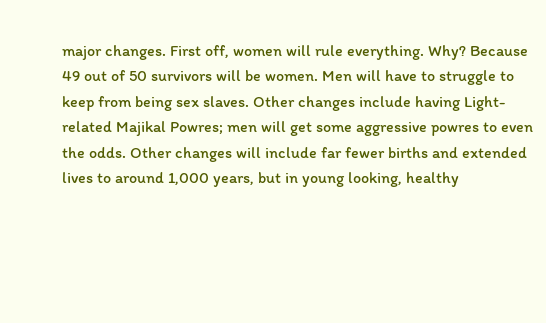major changes. First off, women will rule everything. Why? Because 49 out of 50 survivors will be women. Men will have to struggle to keep from being sex slaves. Other changes include having Light-related Majikal Powres; men will get some aggressive powres to even the odds. Other changes will include far fewer births and extended lives to around 1,000 years, but in young looking, healthy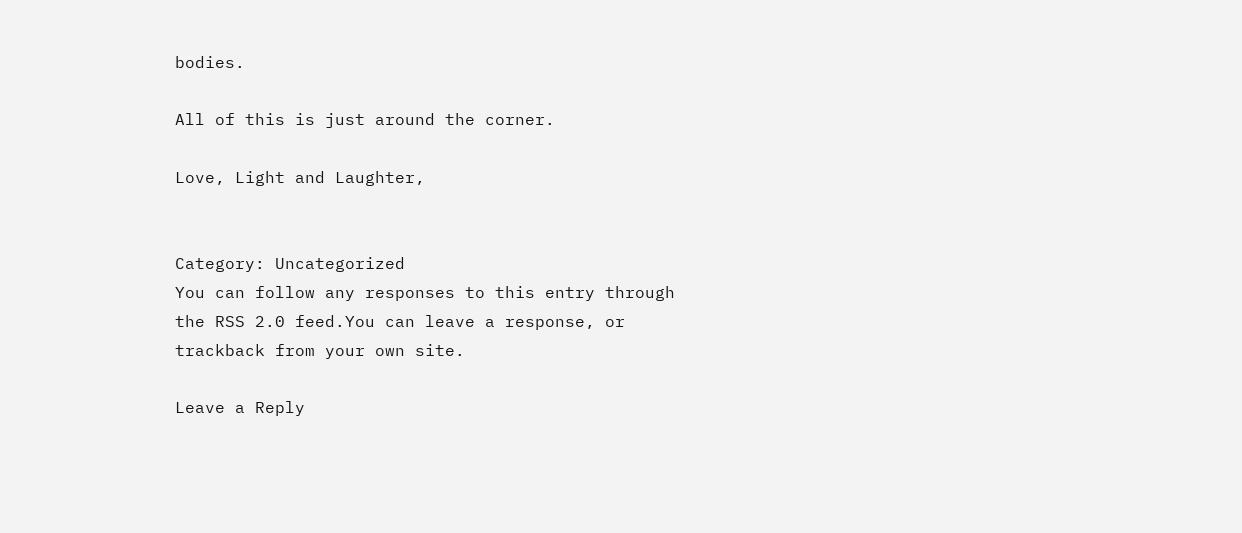bodies.

All of this is just around the corner.

Love, Light and Laughter,


Category: Uncategorized
You can follow any responses to this entry through the RSS 2.0 feed.You can leave a response, or trackback from your own site.

Leave a Reply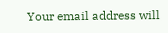Your email address will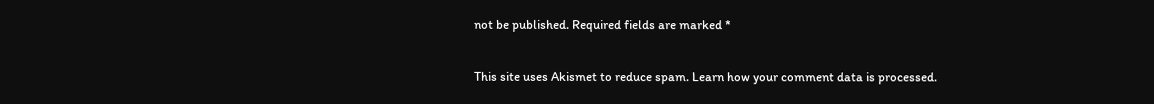not be published. Required fields are marked *

This site uses Akismet to reduce spam. Learn how your comment data is processed.